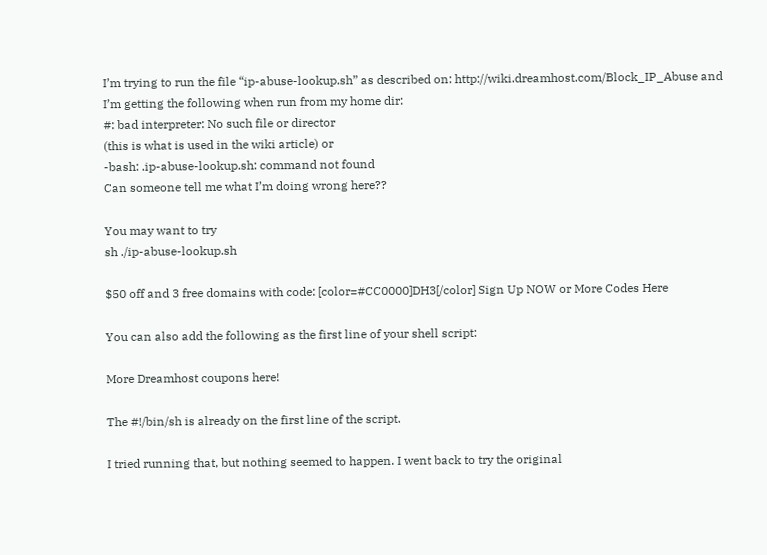I’m trying to run the file “ip-abuse-lookup.sh” as described on: http://wiki.dreamhost.com/Block_IP_Abuse and I’m getting the following when run from my home dir:
#: bad interpreter: No such file or director
(this is what is used in the wiki article) or
-bash: .ip-abuse-lookup.sh: command not found
Can someone tell me what I’m doing wrong here??

You may want to try
sh ./ip-abuse-lookup.sh

$50 off and 3 free domains with code: [color=#CC0000]DH3[/color] Sign Up NOW or More Codes Here

You can also add the following as the first line of your shell script:

More Dreamhost coupons here!

The #!/bin/sh is already on the first line of the script.

I tried running that, but nothing seemed to happen. I went back to try the original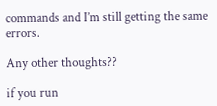commands and I’m still getting the same errors.

Any other thoughts??

if you run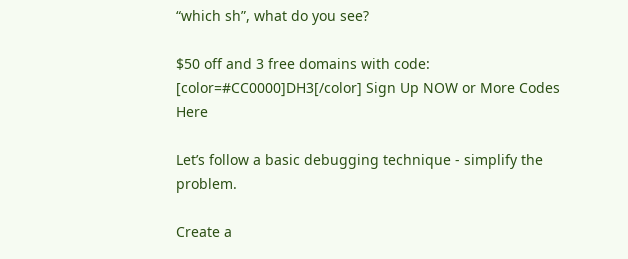“which sh”, what do you see?

$50 off and 3 free domains with code: [color=#CC0000]DH3[/color] Sign Up NOW or More Codes Here

Let’s follow a basic debugging technique - simplify the problem.

Create a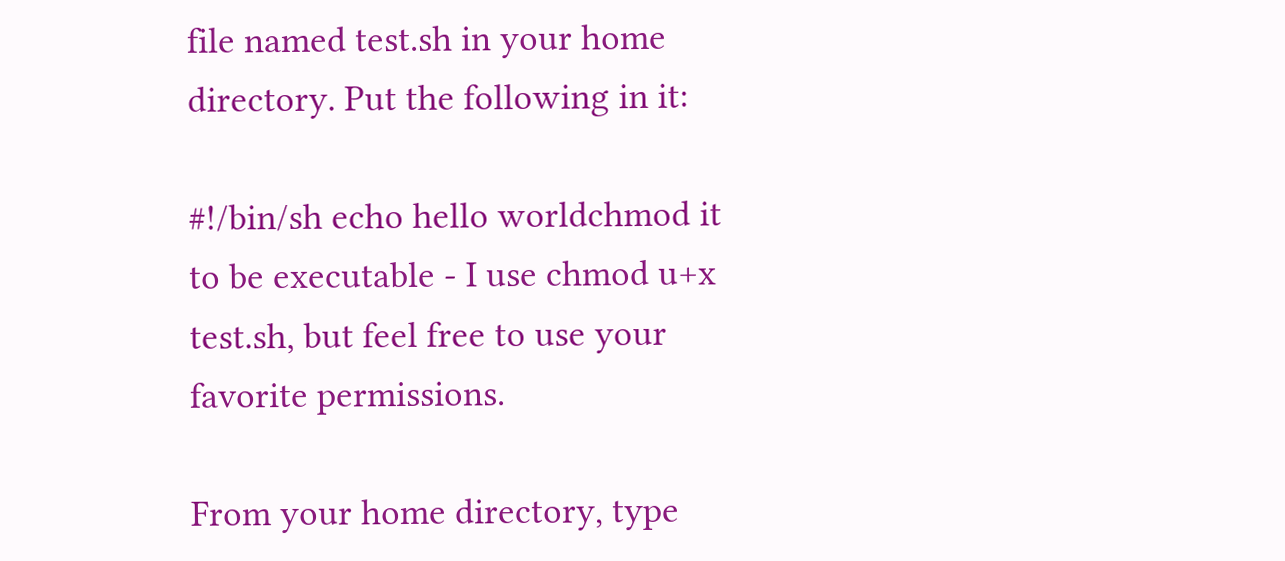file named test.sh in your home directory. Put the following in it:

#!/bin/sh echo hello worldchmod it to be executable - I use chmod u+x test.sh, but feel free to use your favorite permissions.

From your home directory, type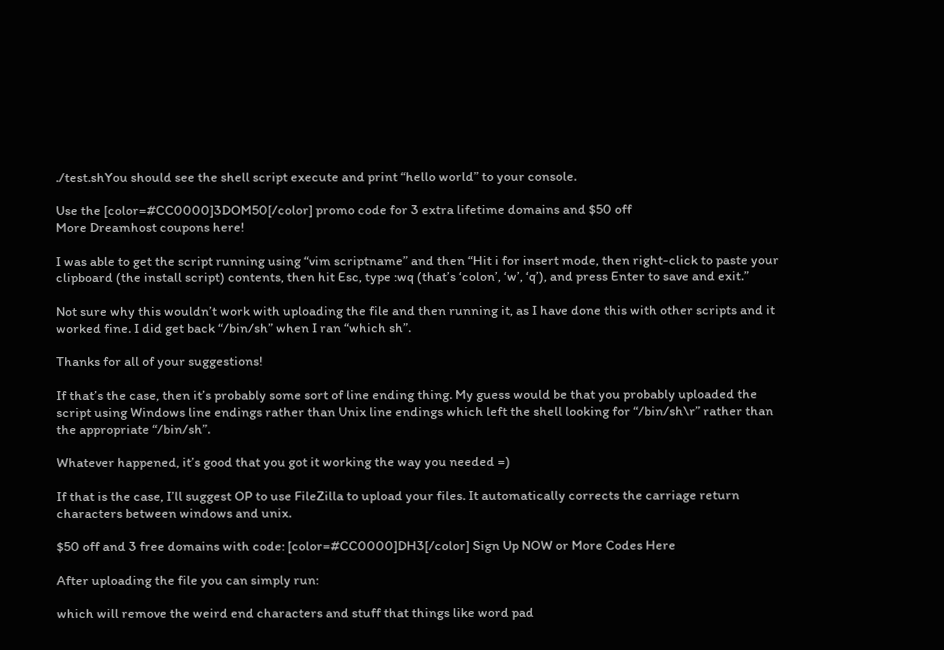./test.shYou should see the shell script execute and print “hello world” to your console.

Use the [color=#CC0000]3DOM50[/color] promo code for 3 extra lifetime domains and $50 off
More Dreamhost coupons here!

I was able to get the script running using “vim scriptname” and then “Hit i for insert mode, then right-click to paste your clipboard (the install script) contents, then hit Esc, type :wq (that’s ‘colon’, ‘w’, ‘q’), and press Enter to save and exit.”

Not sure why this wouldn’t work with uploading the file and then running it, as I have done this with other scripts and it worked fine. I did get back “/bin/sh” when I ran “which sh”.

Thanks for all of your suggestions!

If that’s the case, then it’s probably some sort of line ending thing. My guess would be that you probably uploaded the script using Windows line endings rather than Unix line endings which left the shell looking for “/bin/sh\r” rather than the appropriate “/bin/sh”.

Whatever happened, it’s good that you got it working the way you needed =)

If that is the case, I’ll suggest OP to use FileZilla to upload your files. It automatically corrects the carriage return characters between windows and unix.

$50 off and 3 free domains with code: [color=#CC0000]DH3[/color] Sign Up NOW or More Codes Here

After uploading the file you can simply run:

which will remove the weird end characters and stuff that things like word pad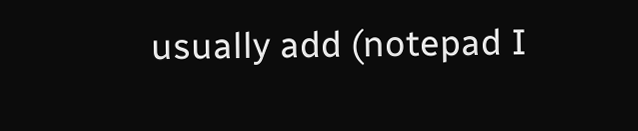usually add (notepad I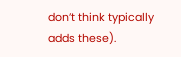don’t think typically adds these).